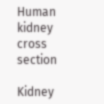Human kidney cross section

Kidney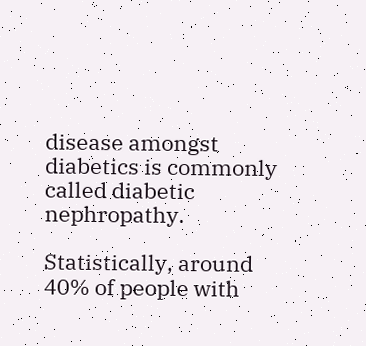disease amongst diabetics is commonly called diabetic nephropathy.

Statistically, around 40% of people with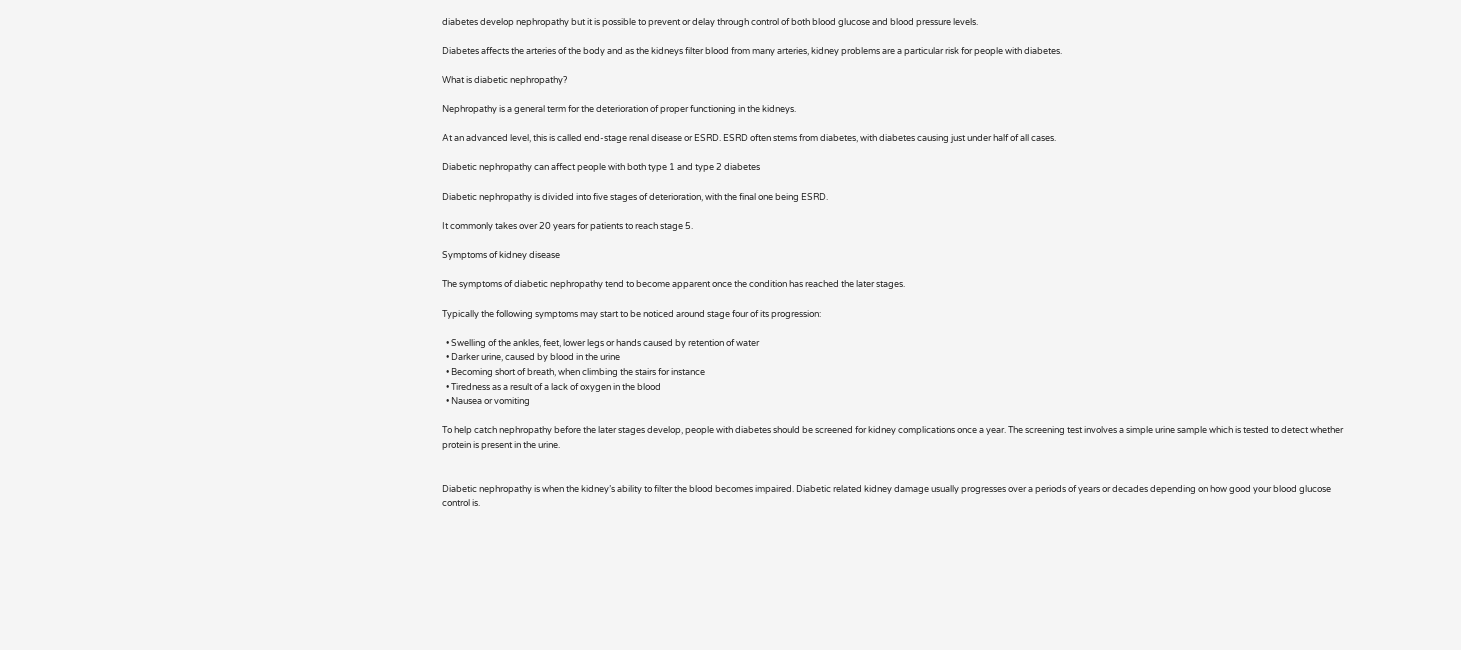diabetes develop nephropathy but it is possible to prevent or delay through control of both blood glucose and blood pressure levels.

Diabetes affects the arteries of the body and as the kidneys filter blood from many arteries, kidney problems are a particular risk for people with diabetes.

What is diabetic nephropathy?

Nephropathy is a general term for the deterioration of proper functioning in the kidneys.

At an advanced level, this is called end-stage renal disease or ESRD. ESRD often stems from diabetes, with diabetes causing just under half of all cases.

Diabetic nephropathy can affect people with both type 1 and type 2 diabetes

Diabetic nephropathy is divided into five stages of deterioration, with the final one being ESRD.

It commonly takes over 20 years for patients to reach stage 5.

Symptoms of kidney disease

The symptoms of diabetic nephropathy tend to become apparent once the condition has reached the later stages.

Typically the following symptoms may start to be noticed around stage four of its progression:

  • Swelling of the ankles, feet, lower legs or hands caused by retention of water
  • Darker urine, caused by blood in the urine
  • Becoming short of breath, when climbing the stairs for instance
  • Tiredness as a result of a lack of oxygen in the blood
  • Nausea or vomiting

To help catch nephropathy before the later stages develop, people with diabetes should be screened for kidney complications once a year. The screening test involves a simple urine sample which is tested to detect whether protein is present in the urine.


Diabetic nephropathy is when the kidney’s ability to filter the blood becomes impaired. Diabetic related kidney damage usually progresses over a periods of years or decades depending on how good your blood glucose control is.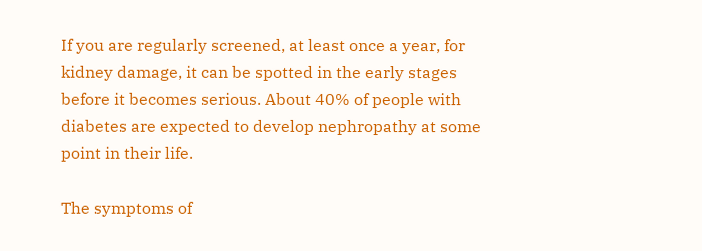If you are regularly screened, at least once a year, for kidney damage, it can be spotted in the early stages before it becomes serious. About 40% of people with diabetes are expected to develop nephropathy at some point in their life.

The symptoms of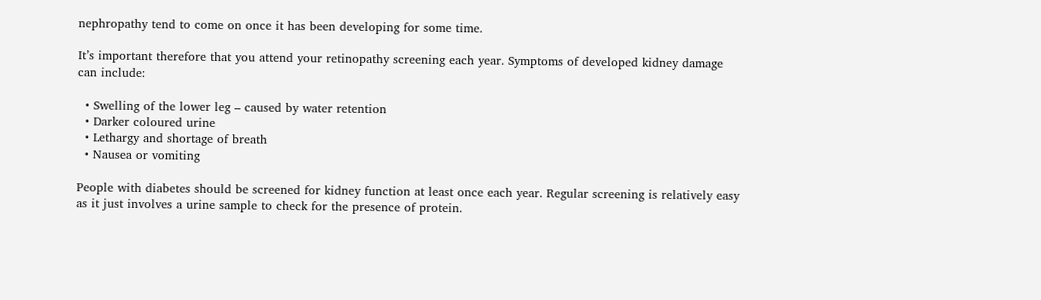nephropathy tend to come on once it has been developing for some time.

It’s important therefore that you attend your retinopathy screening each year. Symptoms of developed kidney damage can include:

  • Swelling of the lower leg – caused by water retention
  • Darker coloured urine
  • Lethargy and shortage of breath
  • Nausea or vomiting

People with diabetes should be screened for kidney function at least once each year. Regular screening is relatively easy as it just involves a urine sample to check for the presence of protein.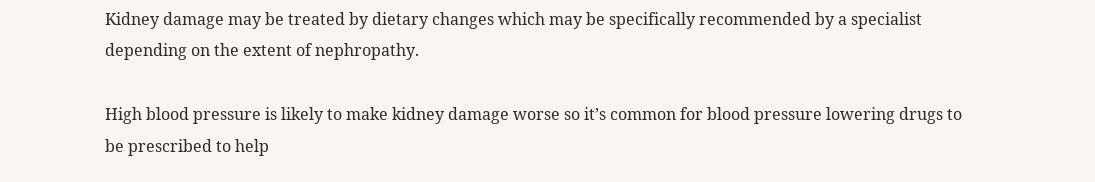Kidney damage may be treated by dietary changes which may be specifically recommended by a specialist depending on the extent of nephropathy.

High blood pressure is likely to make kidney damage worse so it’s common for blood pressure lowering drugs to be prescribed to help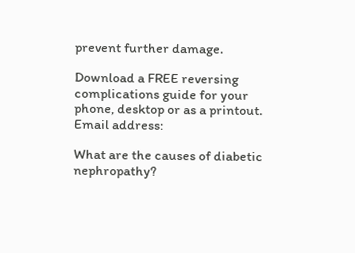prevent further damage.

Download a FREE reversing complications guide for your phone, desktop or as a printout.
Email address:

What are the causes of diabetic nephropathy?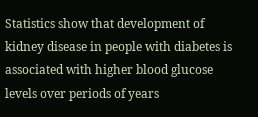Statistics show that development of kidney disease in people with diabetes is associated with higher blood glucose levels over periods of years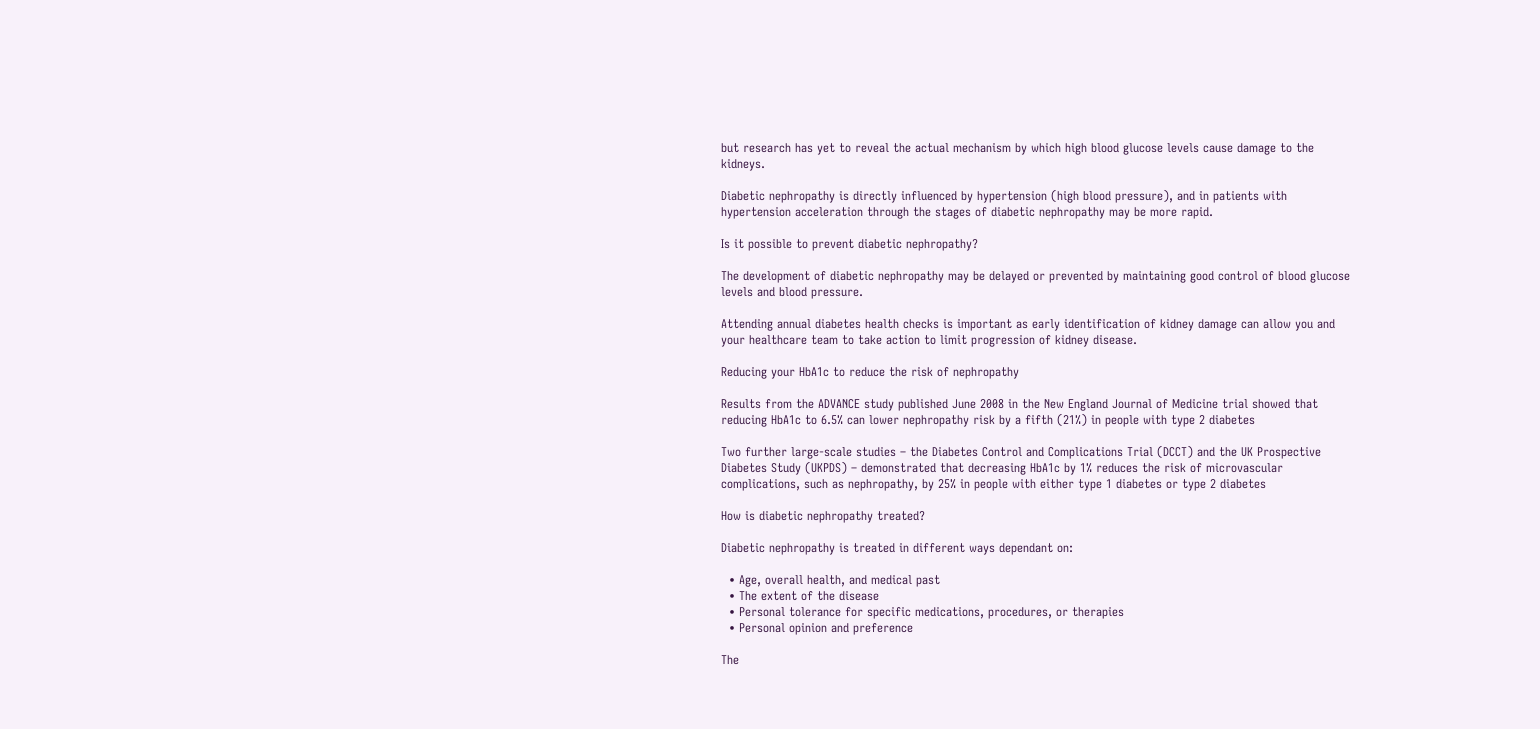but research has yet to reveal the actual mechanism by which high blood glucose levels cause damage to the kidneys.

Diabetic nephropathy is directly influenced by hypertension (high blood pressure), and in patients with hypertension acceleration through the stages of diabetic nephropathy may be more rapid.

Is it possible to prevent diabetic nephropathy?

The development of diabetic nephropathy may be delayed or prevented by maintaining good control of blood glucose levels and blood pressure.

Attending annual diabetes health checks is important as early identification of kidney damage can allow you and your healthcare team to take action to limit progression of kidney disease.

Reducing your HbA1c to reduce the risk of nephropathy

Results from the ADVANCE study published June 2008 in the New England Journal of Medicine trial showed that reducing HbA1c to 6.5% can lower nephropathy risk by a fifth (21%) in people with type 2 diabetes

Two further large-scale studies – the Diabetes Control and Complications Trial (DCCT) and the UK Prospective Diabetes Study (UKPDS) – demonstrated that decreasing HbA1c by 1% reduces the risk of microvascular complications, such as nephropathy, by 25% in people with either type 1 diabetes or type 2 diabetes

How is diabetic nephropathy treated?

Diabetic nephropathy is treated in different ways dependant on:

  • Age, overall health, and medical past
  • The extent of the disease
  • Personal tolerance for specific medications, procedures, or therapies
  • Personal opinion and preference

The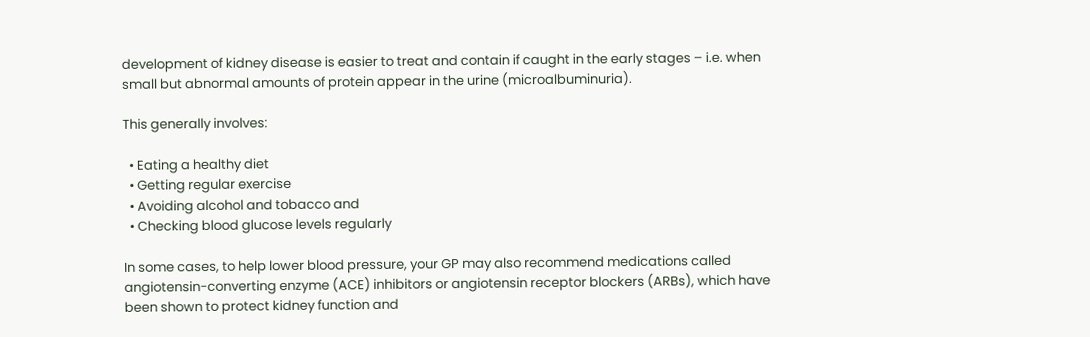development of kidney disease is easier to treat and contain if caught in the early stages – i.e. when small but abnormal amounts of protein appear in the urine (microalbuminuria).

This generally involves:

  • Eating a healthy diet
  • Getting regular exercise
  • Avoiding alcohol and tobacco and
  • Checking blood glucose levels regularly

In some cases, to help lower blood pressure, your GP may also recommend medications called angiotensin-converting enzyme (ACE) inhibitors or angiotensin receptor blockers (ARBs), which have been shown to protect kidney function and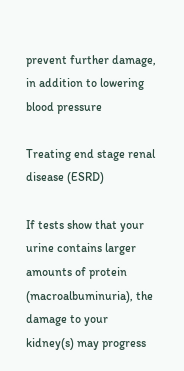prevent further damage, in addition to lowering blood pressure

Treating end stage renal disease (ESRD)

If tests show that your urine contains larger amounts of protein (macroalbuminuria), the damage to your kidney(s) may progress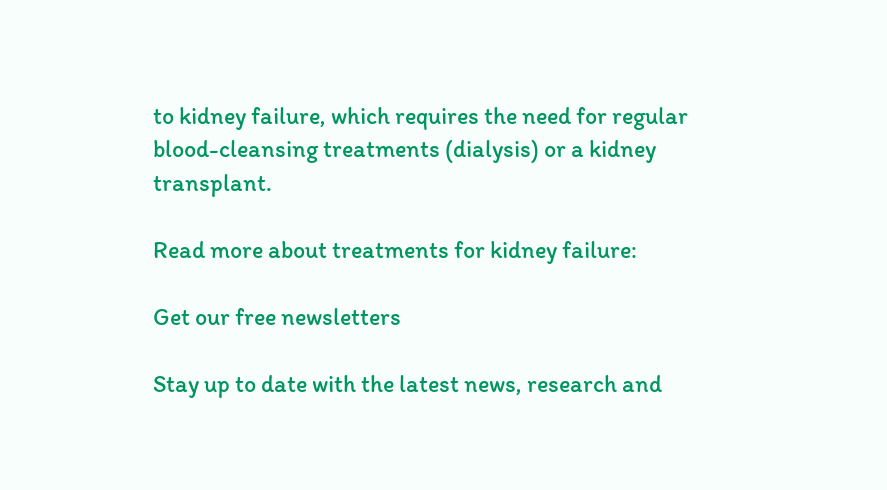to kidney failure, which requires the need for regular blood-cleansing treatments (dialysis) or a kidney transplant.

Read more about treatments for kidney failure:

Get our free newsletters

Stay up to date with the latest news, research and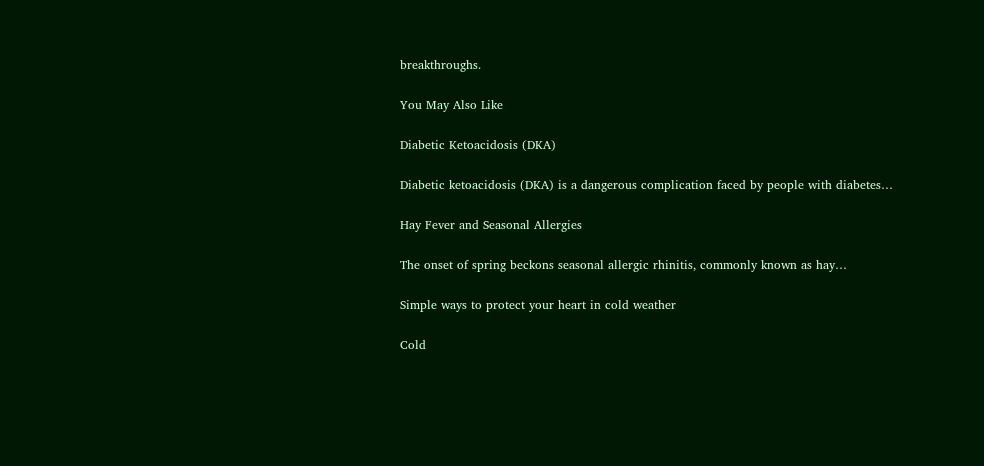breakthroughs.

You May Also Like

Diabetic Ketoacidosis (DKA)

Diabetic ketoacidosis (DKA) is a dangerous complication faced by people with diabetes…

Hay Fever and Seasonal Allergies

The onset of spring beckons seasonal allergic rhinitis, commonly known as hay…

Simple ways to protect your heart in cold weather

Cold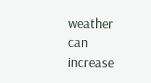weather can increase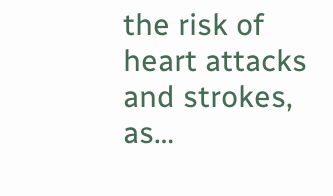the risk of heart attacks and strokes, as…